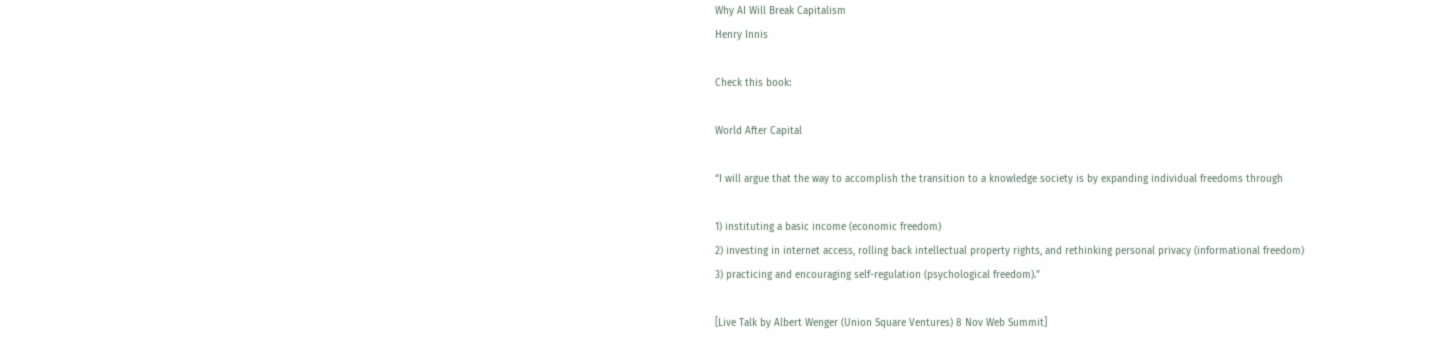Why AI Will Break Capitalism
Henry Innis

Check this book:

World After Capital

“I will argue that the way to accomplish the transition to a knowledge society is by expanding individual freedoms through

1) instituting a basic income (economic freedom)
2) investing in internet access, rolling back intellectual property rights, and rethinking personal privacy (informational freedom)
3) practicing and encouraging self-regulation (psychological freedom).”

[Live Talk by Albert Wenger (Union Square Ventures) 8 Nov Web Summit]